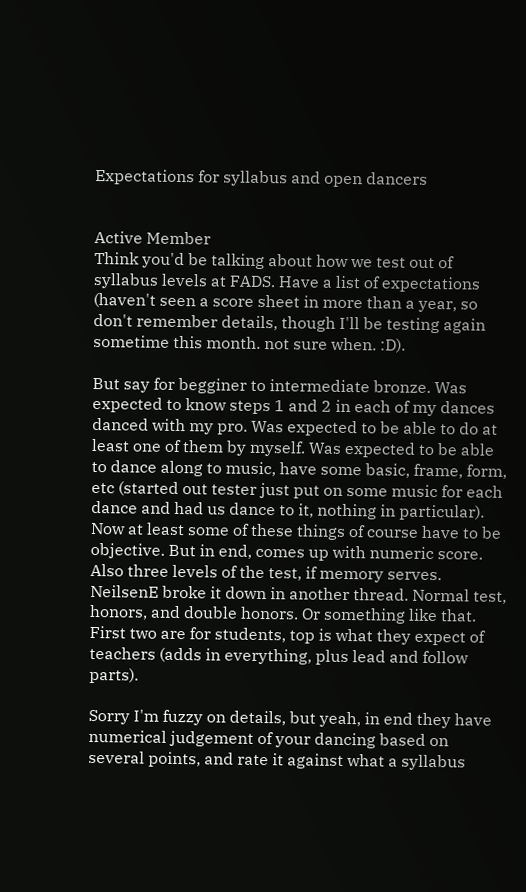Expectations for syllabus and open dancers


Active Member
Think you'd be talking about how we test out of syllabus levels at FADS. Have a list of expectations (haven't seen a score sheet in more than a year, so don't remember details, though I'll be testing again sometime this month. not sure when. :D).

But say for begginer to intermediate bronze. Was expected to know steps 1 and 2 in each of my dances danced with my pro. Was expected to be able to do at least one of them by myself. Was expected to be able to dance along to music, have some basic, frame, form, etc (started out tester just put on some music for each dance and had us dance to it, nothing in particular). Now at least some of these things of course have to be objective. But in end, comes up with numeric score. Also three levels of the test, if memory serves. NeilsenE broke it down in another thread. Normal test, honors, and double honors. Or something like that. First two are for students, top is what they expect of teachers (adds in everything, plus lead and follow parts).

Sorry I'm fuzzy on details, but yeah, in end they have numerical judgement of your dancing based on several points, and rate it against what a syllabus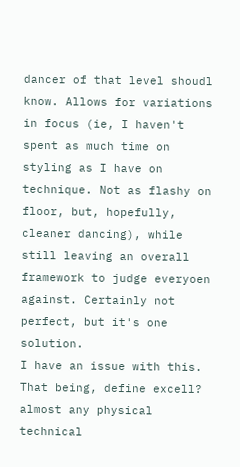dancer of that level shoudl know. Allows for variations in focus (ie, I haven't spent as much time on styling as I have on technique. Not as flashy on floor, but, hopefully, cleaner dancing), while still leaving an overall framework to judge everyoen against. Certainly not perfect, but it's one solution.
I have an issue with this. That being, define excell? almost any physical technical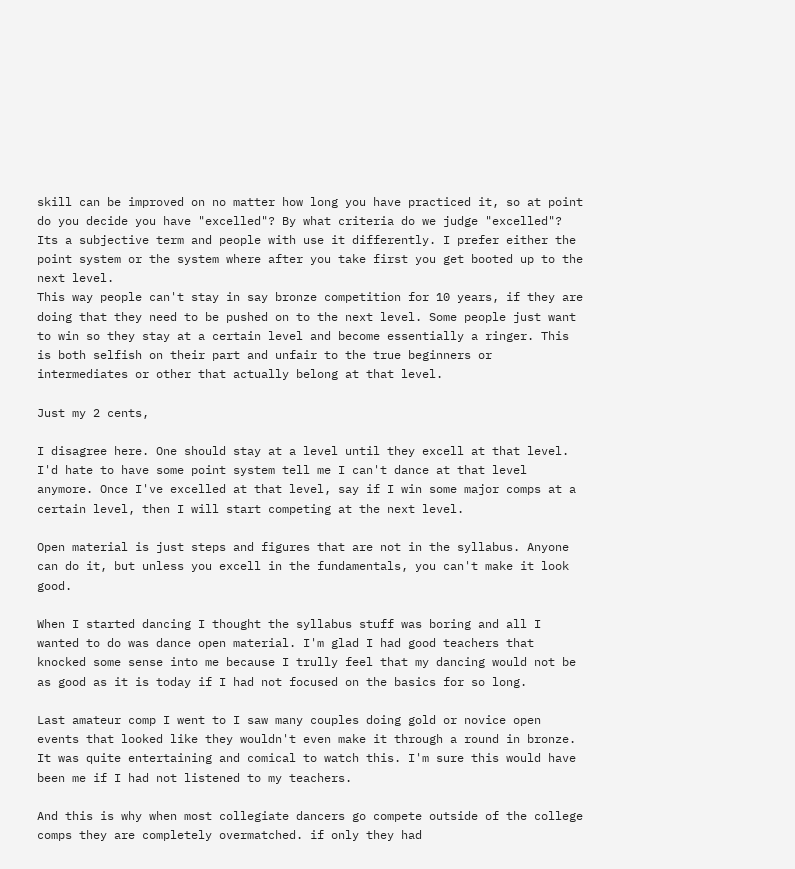skill can be improved on no matter how long you have practiced it, so at point do you decide you have "excelled"? By what criteria do we judge "excelled"? Its a subjective term and people with use it differently. I prefer either the point system or the system where after you take first you get booted up to the next level.
This way people can't stay in say bronze competition for 10 years, if they are doing that they need to be pushed on to the next level. Some people just want to win so they stay at a certain level and become essentially a ringer. This is both selfish on their part and unfair to the true beginners or intermediates or other that actually belong at that level.

Just my 2 cents,

I disagree here. One should stay at a level until they excell at that level. I'd hate to have some point system tell me I can't dance at that level anymore. Once I've excelled at that level, say if I win some major comps at a certain level, then I will start competing at the next level.

Open material is just steps and figures that are not in the syllabus. Anyone can do it, but unless you excell in the fundamentals, you can't make it look good.

When I started dancing I thought the syllabus stuff was boring and all I wanted to do was dance open material. I'm glad I had good teachers that knocked some sense into me because I trully feel that my dancing would not be as good as it is today if I had not focused on the basics for so long.

Last amateur comp I went to I saw many couples doing gold or novice open events that looked like they wouldn't even make it through a round in bronze. It was quite entertaining and comical to watch this. I'm sure this would have been me if I had not listened to my teachers.

And this is why when most collegiate dancers go compete outside of the college comps they are completely overmatched. if only they had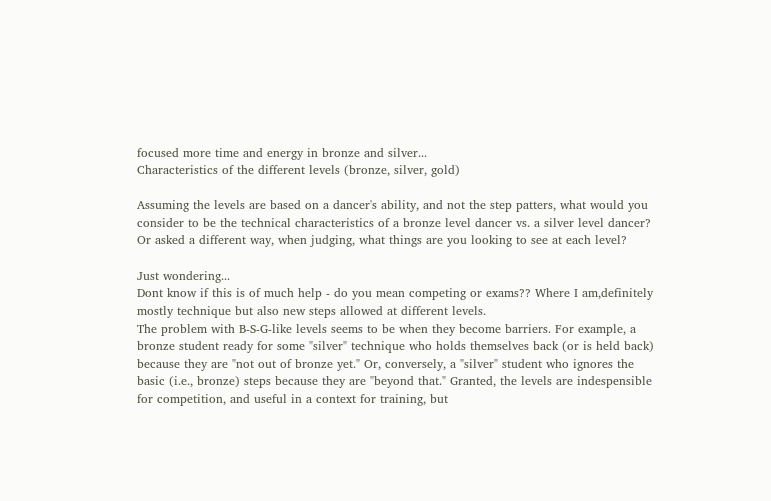focused more time and energy in bronze and silver...
Characteristics of the different levels (bronze, silver, gold)

Assuming the levels are based on a dancer's ability, and not the step patters, what would you consider to be the technical characteristics of a bronze level dancer vs. a silver level dancer? Or asked a different way, when judging, what things are you looking to see at each level?

Just wondering...
Dont know if this is of much help - do you mean competing or exams?? Where I am,definitely mostly technique but also new steps allowed at different levels.
The problem with B-S-G-like levels seems to be when they become barriers. For example, a bronze student ready for some "silver" technique who holds themselves back (or is held back) because they are "not out of bronze yet." Or, conversely, a "silver" student who ignores the basic (i.e., bronze) steps because they are "beyond that." Granted, the levels are indespensible for competition, and useful in a context for training, but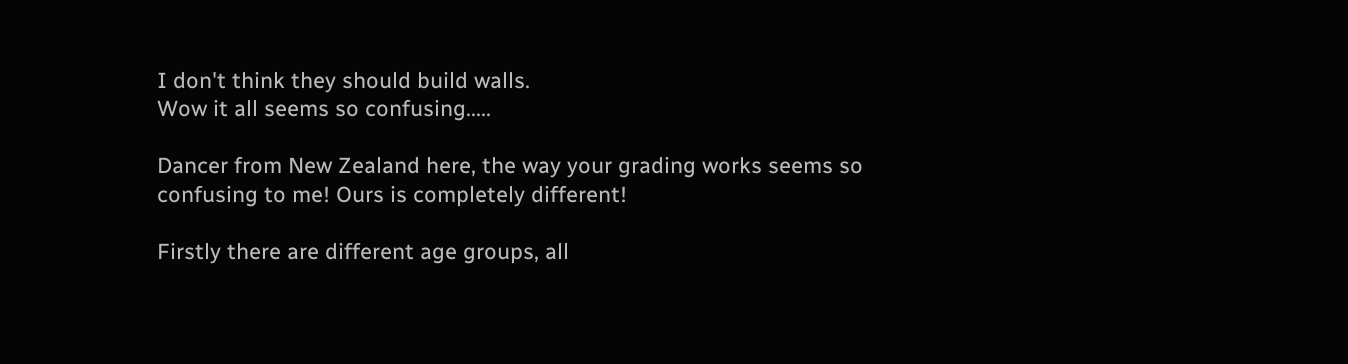I don't think they should build walls.
Wow it all seems so confusing.....

Dancer from New Zealand here, the way your grading works seems so confusing to me! Ours is completely different!

Firstly there are different age groups, all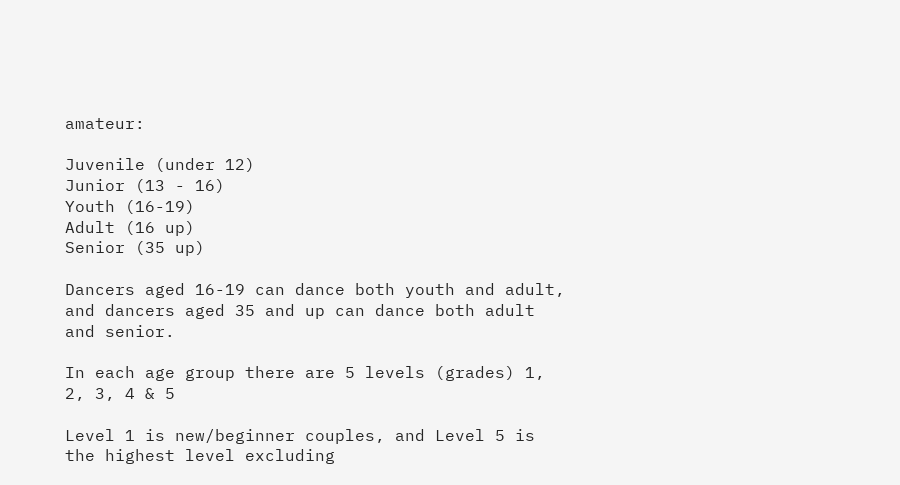amateur:

Juvenile (under 12)
Junior (13 - 16)
Youth (16-19)
Adult (16 up)
Senior (35 up)

Dancers aged 16-19 can dance both youth and adult, and dancers aged 35 and up can dance both adult and senior.

In each age group there are 5 levels (grades) 1, 2, 3, 4 & 5

Level 1 is new/beginner couples, and Level 5 is the highest level excluding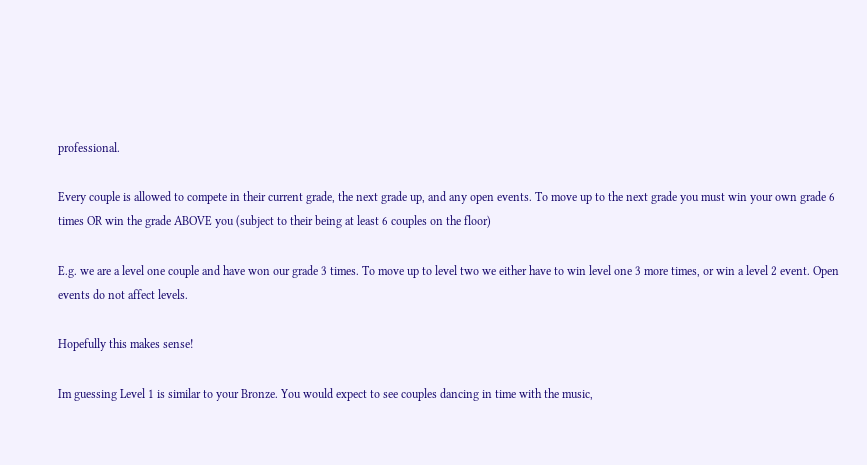professional.

Every couple is allowed to compete in their current grade, the next grade up, and any open events. To move up to the next grade you must win your own grade 6 times OR win the grade ABOVE you (subject to their being at least 6 couples on the floor)

E.g. we are a level one couple and have won our grade 3 times. To move up to level two we either have to win level one 3 more times, or win a level 2 event. Open events do not affect levels.

Hopefully this makes sense!

Im guessing Level 1 is similar to your Bronze. You would expect to see couples dancing in time with the music,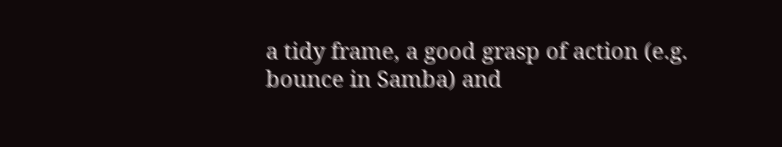a tidy frame, a good grasp of action (e.g. bounce in Samba) and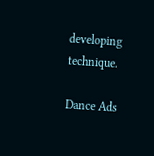developing technique.

Dance Ads